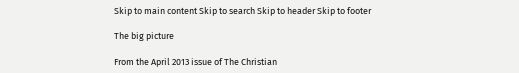Skip to main content Skip to search Skip to header Skip to footer

The big picture

From the April 2013 issue of The Christian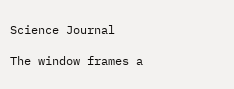Science Journal

The window frames a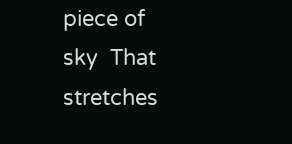piece of sky  That stretches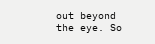out beyond the eye. So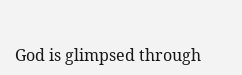God is glimpsed through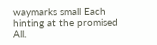waymarks small Each hinting at the promised All.